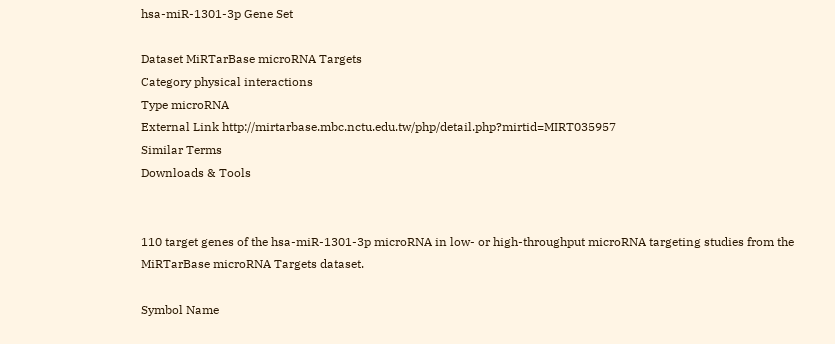hsa-miR-1301-3p Gene Set

Dataset MiRTarBase microRNA Targets
Category physical interactions
Type microRNA
External Link http://mirtarbase.mbc.nctu.edu.tw/php/detail.php?mirtid=MIRT035957
Similar Terms
Downloads & Tools


110 target genes of the hsa-miR-1301-3p microRNA in low- or high-throughput microRNA targeting studies from the MiRTarBase microRNA Targets dataset.

Symbol Name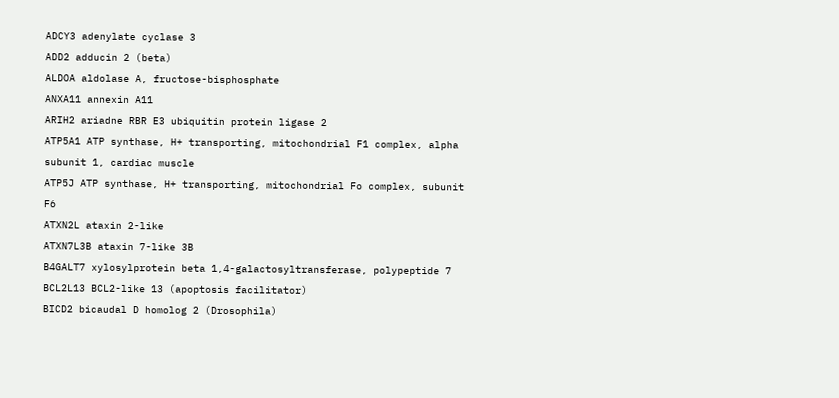ADCY3 adenylate cyclase 3
ADD2 adducin 2 (beta)
ALDOA aldolase A, fructose-bisphosphate
ANXA11 annexin A11
ARIH2 ariadne RBR E3 ubiquitin protein ligase 2
ATP5A1 ATP synthase, H+ transporting, mitochondrial F1 complex, alpha subunit 1, cardiac muscle
ATP5J ATP synthase, H+ transporting, mitochondrial Fo complex, subunit F6
ATXN2L ataxin 2-like
ATXN7L3B ataxin 7-like 3B
B4GALT7 xylosylprotein beta 1,4-galactosyltransferase, polypeptide 7
BCL2L13 BCL2-like 13 (apoptosis facilitator)
BICD2 bicaudal D homolog 2 (Drosophila)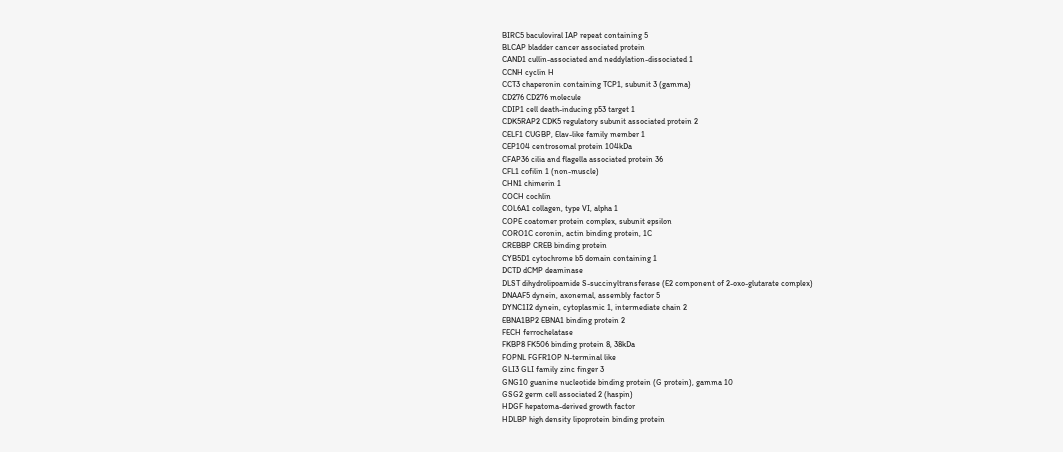BIRC5 baculoviral IAP repeat containing 5
BLCAP bladder cancer associated protein
CAND1 cullin-associated and neddylation-dissociated 1
CCNH cyclin H
CCT3 chaperonin containing TCP1, subunit 3 (gamma)
CD276 CD276 molecule
CDIP1 cell death-inducing p53 target 1
CDK5RAP2 CDK5 regulatory subunit associated protein 2
CELF1 CUGBP, Elav-like family member 1
CEP104 centrosomal protein 104kDa
CFAP36 cilia and flagella associated protein 36
CFL1 cofilin 1 (non-muscle)
CHN1 chimerin 1
COCH cochlin
COL6A1 collagen, type VI, alpha 1
COPE coatomer protein complex, subunit epsilon
CORO1C coronin, actin binding protein, 1C
CREBBP CREB binding protein
CYB5D1 cytochrome b5 domain containing 1
DCTD dCMP deaminase
DLST dihydrolipoamide S-succinyltransferase (E2 component of 2-oxo-glutarate complex)
DNAAF5 dynein, axonemal, assembly factor 5
DYNC1I2 dynein, cytoplasmic 1, intermediate chain 2
EBNA1BP2 EBNA1 binding protein 2
FECH ferrochelatase
FKBP8 FK506 binding protein 8, 38kDa
FOPNL FGFR1OP N-terminal like
GLI3 GLI family zinc finger 3
GNG10 guanine nucleotide binding protein (G protein), gamma 10
GSG2 germ cell associated 2 (haspin)
HDGF hepatoma-derived growth factor
HDLBP high density lipoprotein binding protein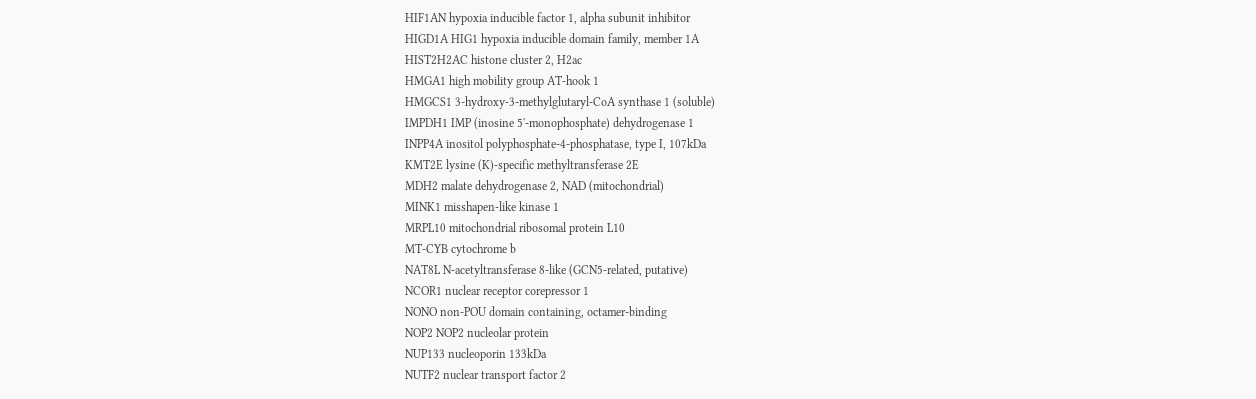HIF1AN hypoxia inducible factor 1, alpha subunit inhibitor
HIGD1A HIG1 hypoxia inducible domain family, member 1A
HIST2H2AC histone cluster 2, H2ac
HMGA1 high mobility group AT-hook 1
HMGCS1 3-hydroxy-3-methylglutaryl-CoA synthase 1 (soluble)
IMPDH1 IMP (inosine 5'-monophosphate) dehydrogenase 1
INPP4A inositol polyphosphate-4-phosphatase, type I, 107kDa
KMT2E lysine (K)-specific methyltransferase 2E
MDH2 malate dehydrogenase 2, NAD (mitochondrial)
MINK1 misshapen-like kinase 1
MRPL10 mitochondrial ribosomal protein L10
MT-CYB cytochrome b
NAT8L N-acetyltransferase 8-like (GCN5-related, putative)
NCOR1 nuclear receptor corepressor 1
NONO non-POU domain containing, octamer-binding
NOP2 NOP2 nucleolar protein
NUP133 nucleoporin 133kDa
NUTF2 nuclear transport factor 2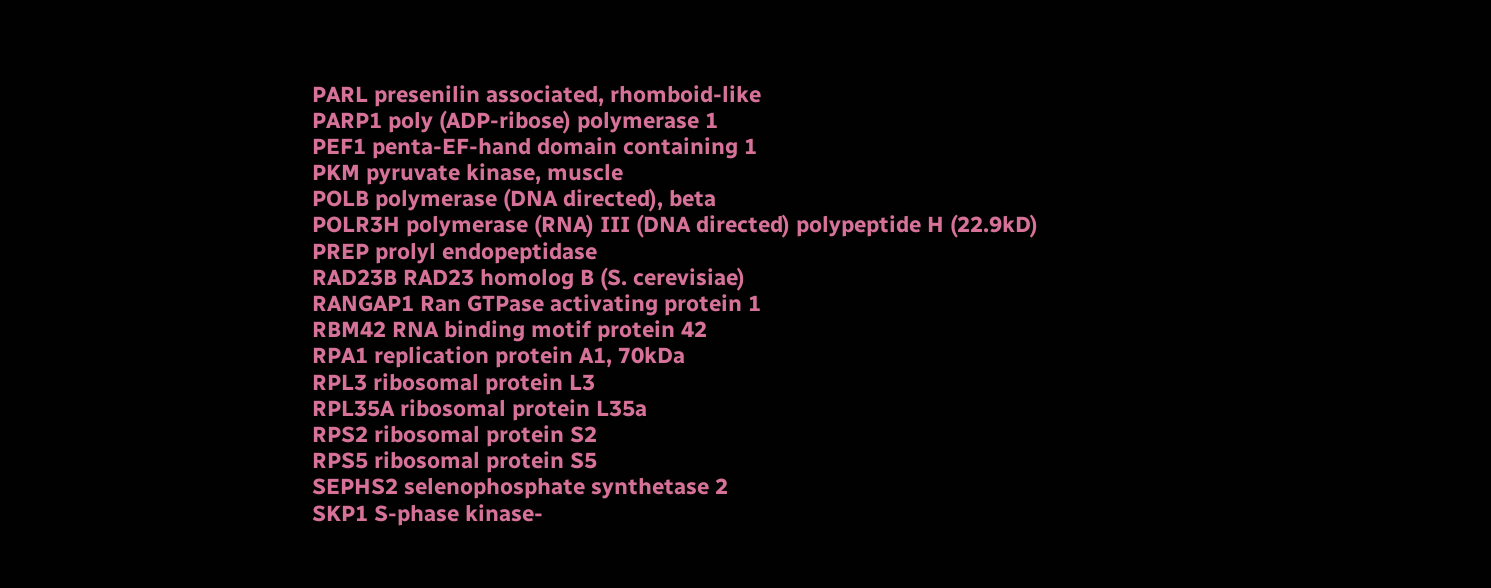PARL presenilin associated, rhomboid-like
PARP1 poly (ADP-ribose) polymerase 1
PEF1 penta-EF-hand domain containing 1
PKM pyruvate kinase, muscle
POLB polymerase (DNA directed), beta
POLR3H polymerase (RNA) III (DNA directed) polypeptide H (22.9kD)
PREP prolyl endopeptidase
RAD23B RAD23 homolog B (S. cerevisiae)
RANGAP1 Ran GTPase activating protein 1
RBM42 RNA binding motif protein 42
RPA1 replication protein A1, 70kDa
RPL3 ribosomal protein L3
RPL35A ribosomal protein L35a
RPS2 ribosomal protein S2
RPS5 ribosomal protein S5
SEPHS2 selenophosphate synthetase 2
SKP1 S-phase kinase-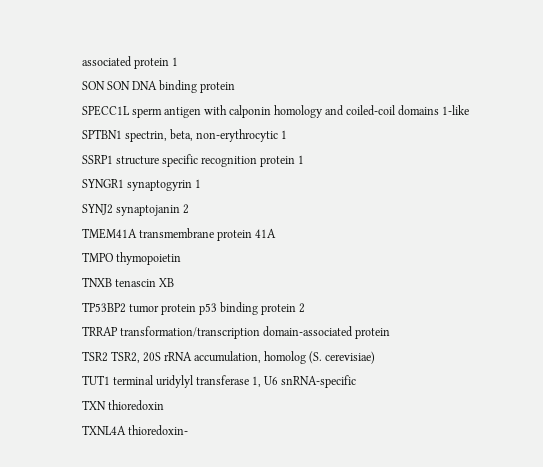associated protein 1
SON SON DNA binding protein
SPECC1L sperm antigen with calponin homology and coiled-coil domains 1-like
SPTBN1 spectrin, beta, non-erythrocytic 1
SSRP1 structure specific recognition protein 1
SYNGR1 synaptogyrin 1
SYNJ2 synaptojanin 2
TMEM41A transmembrane protein 41A
TMPO thymopoietin
TNXB tenascin XB
TP53BP2 tumor protein p53 binding protein 2
TRRAP transformation/transcription domain-associated protein
TSR2 TSR2, 20S rRNA accumulation, homolog (S. cerevisiae)
TUT1 terminal uridylyl transferase 1, U6 snRNA-specific
TXN thioredoxin
TXNL4A thioredoxin-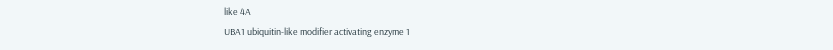like 4A
UBA1 ubiquitin-like modifier activating enzyme 1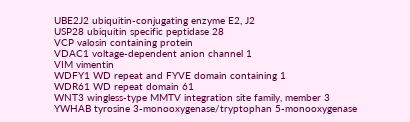UBE2J2 ubiquitin-conjugating enzyme E2, J2
USP28 ubiquitin specific peptidase 28
VCP valosin containing protein
VDAC1 voltage-dependent anion channel 1
VIM vimentin
WDFY1 WD repeat and FYVE domain containing 1
WDR61 WD repeat domain 61
WNT3 wingless-type MMTV integration site family, member 3
YWHAB tyrosine 3-monooxygenase/tryptophan 5-monooxygenase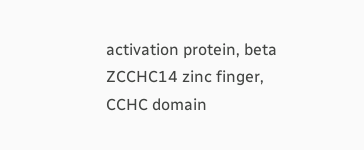activation protein, beta
ZCCHC14 zinc finger, CCHC domain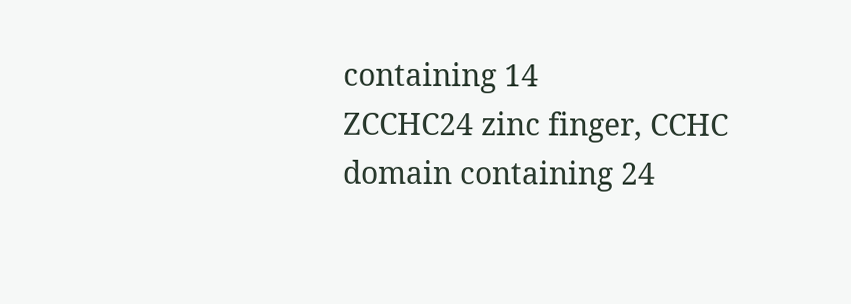containing 14
ZCCHC24 zinc finger, CCHC domain containing 24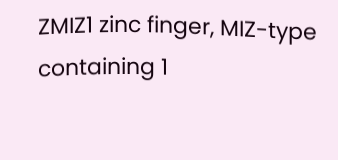ZMIZ1 zinc finger, MIZ-type containing 1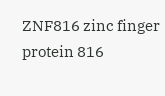ZNF816 zinc finger protein 816